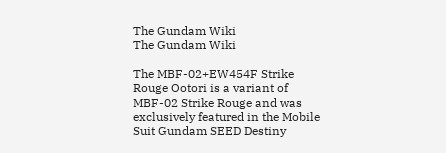The Gundam Wiki
The Gundam Wiki

The MBF-02+EW454F Strike Rouge Ootori is a variant of MBF-02 Strike Rouge and was exclusively featured in the Mobile Suit Gundam SEED Destiny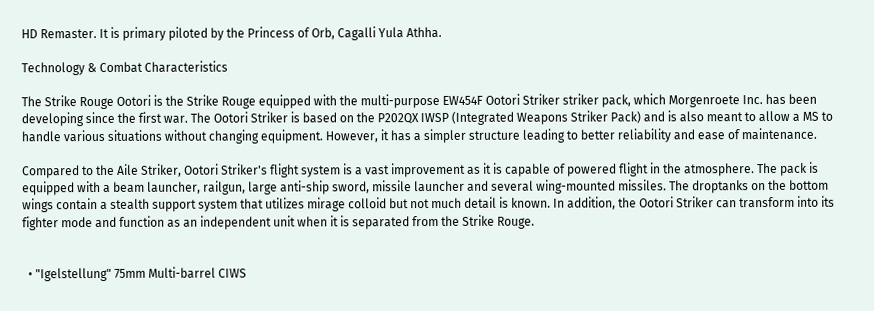HD Remaster. It is primary piloted by the Princess of Orb, Cagalli Yula Athha.

Technology & Combat Characteristics

The Strike Rouge Ootori is the Strike Rouge equipped with the multi-purpose EW454F Ootori Striker striker pack, which Morgenroete Inc. has been developing since the first war. The Ootori Striker is based on the P202QX IWSP (Integrated Weapons Striker Pack) and is also meant to allow a MS to handle various situations without changing equipment. However, it has a simpler structure leading to better reliability and ease of maintenance.

Compared to the Aile Striker, Ootori Striker's flight system is a vast improvement as it is capable of powered flight in the atmosphere. The pack is equipped with a beam launcher, railgun, large anti-ship sword, missile launcher and several wing-mounted missiles. The droptanks on the bottom wings contain a stealth support system that utilizes mirage colloid but not much detail is known. In addition, the Ootori Striker can transform into its fighter mode and function as an independent unit when it is separated from the Strike Rouge.


  • "Igelstellung" 75mm Multi-barrel CIWS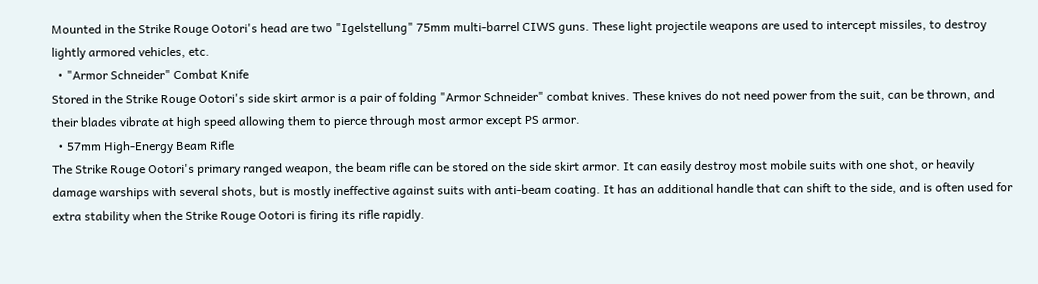Mounted in the Strike Rouge Ootori's head are two "Igelstellung" 75mm multi-barrel CIWS guns. These light projectile weapons are used to intercept missiles, to destroy lightly armored vehicles, etc.
  • "Armor Schneider" Combat Knife
Stored in the Strike Rouge Ootori's side skirt armor is a pair of folding "Armor Schneider" combat knives. These knives do not need power from the suit, can be thrown, and their blades vibrate at high speed allowing them to pierce through most armor except PS armor.
  • 57mm High-Energy Beam Rifle
The Strike Rouge Ootori's primary ranged weapon, the beam rifle can be stored on the side skirt armor. It can easily destroy most mobile suits with one shot, or heavily damage warships with several shots, but is mostly ineffective against suits with anti-beam coating. It has an additional handle that can shift to the side, and is often used for extra stability when the Strike Rouge Ootori is firing its rifle rapidly.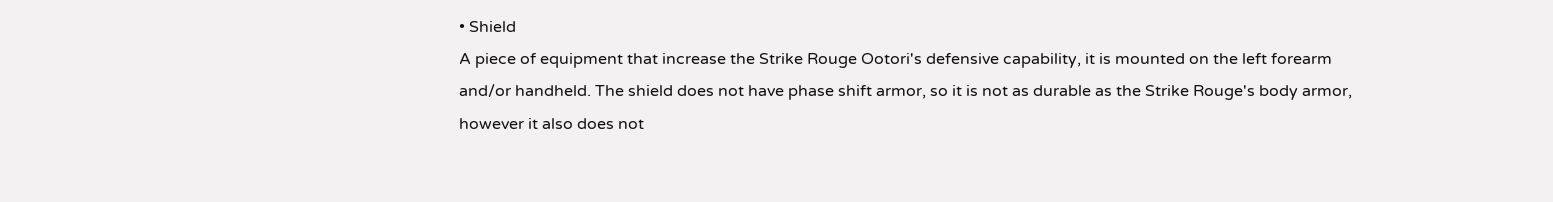• Shield
A piece of equipment that increase the Strike Rouge Ootori's defensive capability, it is mounted on the left forearm and/or handheld. The shield does not have phase shift armor, so it is not as durable as the Strike Rouge's body armor, however it also does not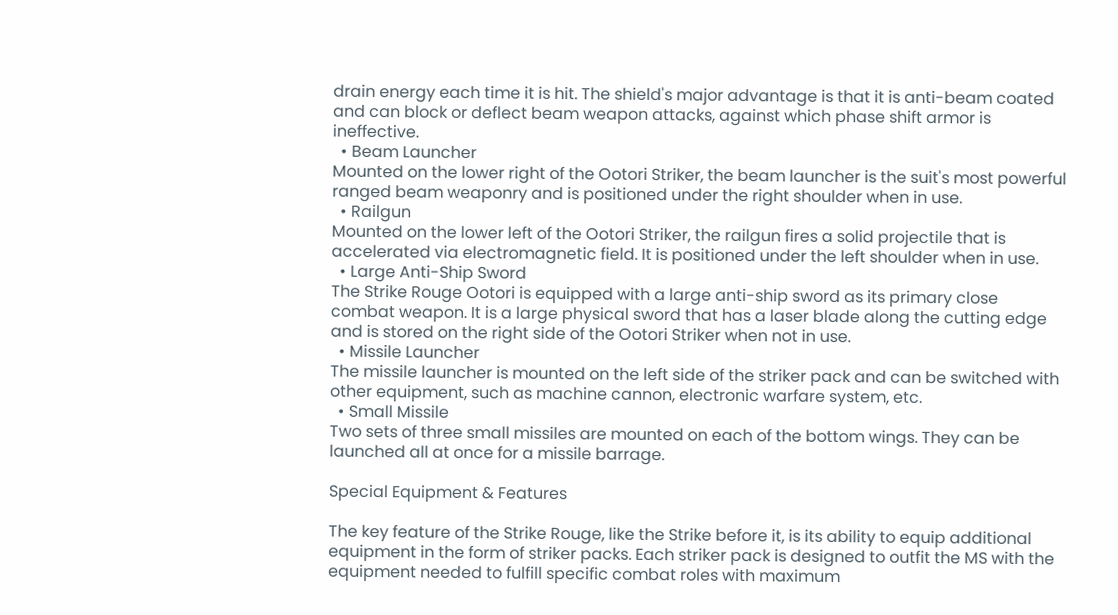drain energy each time it is hit. The shield's major advantage is that it is anti-beam coated and can block or deflect beam weapon attacks, against which phase shift armor is ineffective.
  • Beam Launcher
Mounted on the lower right of the Ootori Striker, the beam launcher is the suit's most powerful ranged beam weaponry and is positioned under the right shoulder when in use.
  • Railgun
Mounted on the lower left of the Ootori Striker, the railgun fires a solid projectile that is accelerated via electromagnetic field. It is positioned under the left shoulder when in use.
  • Large Anti-Ship Sword
The Strike Rouge Ootori is equipped with a large anti-ship sword as its primary close combat weapon. It is a large physical sword that has a laser blade along the cutting edge and is stored on the right side of the Ootori Striker when not in use.
  • Missile Launcher
The missile launcher is mounted on the left side of the striker pack and can be switched with other equipment, such as machine cannon, electronic warfare system, etc.
  • Small Missile
Two sets of three small missiles are mounted on each of the bottom wings. They can be launched all at once for a missile barrage.

Special Equipment & Features

The key feature of the Strike Rouge, like the Strike before it, is its ability to equip additional equipment in the form of striker packs. Each striker pack is designed to outfit the MS with the equipment needed to fulfill specific combat roles with maximum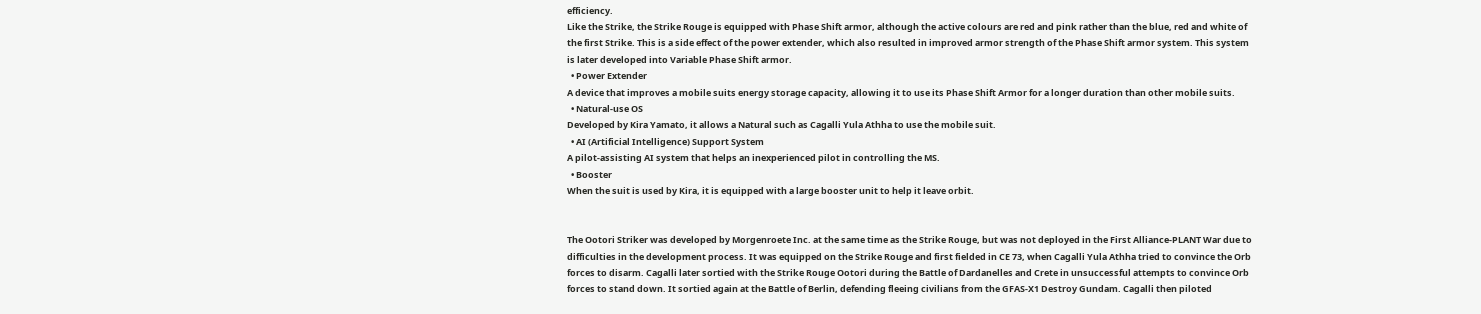efficiency.
Like the Strike, the Strike Rouge is equipped with Phase Shift armor, although the active colours are red and pink rather than the blue, red and white of the first Strike. This is a side effect of the power extender, which also resulted in improved armor strength of the Phase Shift armor system. This system is later developed into Variable Phase Shift armor.
  • Power Extender
A device that improves a mobile suits energy storage capacity, allowing it to use its Phase Shift Armor for a longer duration than other mobile suits.
  • Natural-use OS
Developed by Kira Yamato, it allows a Natural such as Cagalli Yula Athha to use the mobile suit.
  • AI (Artificial Intelligence) Support System
A pilot-assisting AI system that helps an inexperienced pilot in controlling the MS.
  • Booster
When the suit is used by Kira, it is equipped with a large booster unit to help it leave orbit.


The Ootori Striker was developed by Morgenroete Inc. at the same time as the Strike Rouge, but was not deployed in the First Alliance-PLANT War due to difficulties in the development process. It was equipped on the Strike Rouge and first fielded in CE 73, when Cagalli Yula Athha tried to convince the Orb forces to disarm. Cagalli later sortied with the Strike Rouge Ootori during the Battle of Dardanelles and Crete in unsuccessful attempts to convince Orb forces to stand down. It sortied again at the Battle of Berlin, defending fleeing civilians from the GFAS-X1 Destroy Gundam. Cagalli then piloted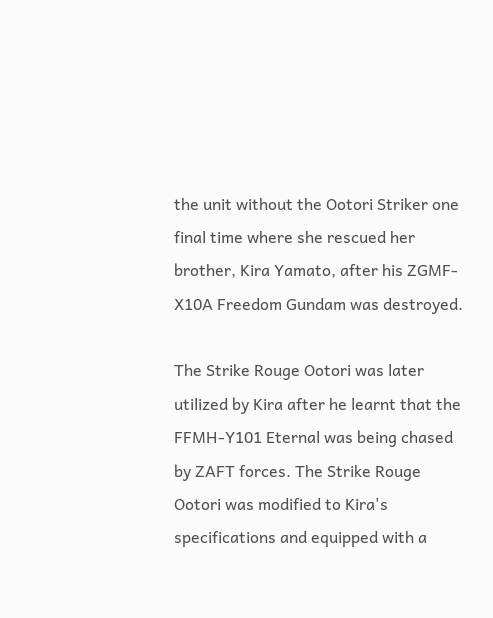the unit without the Ootori Striker one final time where she rescued her brother, Kira Yamato, after his ZGMF-X10A Freedom Gundam was destroyed.

The Strike Rouge Ootori was later utilized by Kira after he learnt that the FFMH-Y101 Eternal was being chased by ZAFT forces. The Strike Rouge Ootori was modified to Kira's specifications and equipped with a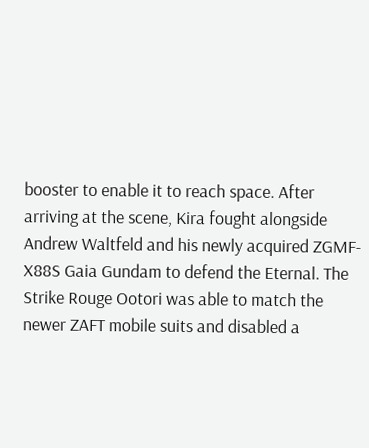booster to enable it to reach space. After arriving at the scene, Kira fought alongside Andrew Waltfeld and his newly acquired ZGMF-X88S Gaia Gundam to defend the Eternal. The Strike Rouge Ootori was able to match the newer ZAFT mobile suits and disabled a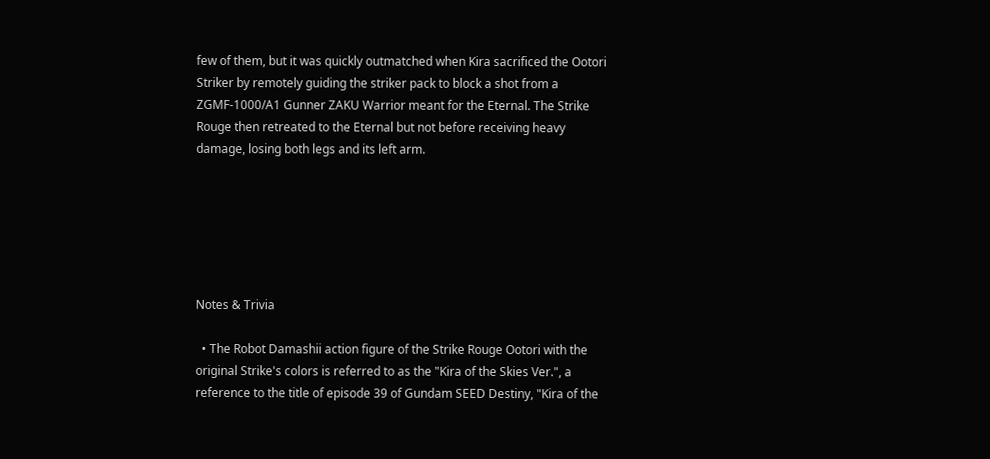few of them, but it was quickly outmatched when Kira sacrificed the Ootori Striker by remotely guiding the striker pack to block a shot from a ZGMF-1000/A1 Gunner ZAKU Warrior meant for the Eternal. The Strike Rouge then retreated to the Eternal but not before receiving heavy damage, losing both legs and its left arm.






Notes & Trivia

  • The Robot Damashii action figure of the Strike Rouge Ootori with the original Strike's colors is referred to as the "Kira of the Skies Ver.", a reference to the title of episode 39 of Gundam SEED Destiny, "Kira of the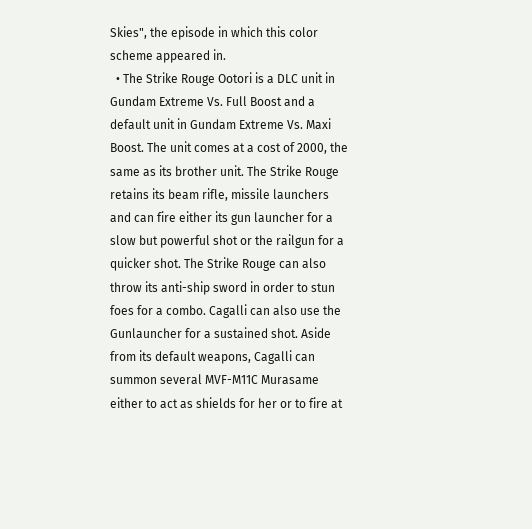Skies", the episode in which this color scheme appeared in.
  • The Strike Rouge Ootori is a DLC unit in Gundam Extreme Vs. Full Boost and a default unit in Gundam Extreme Vs. Maxi Boost. The unit comes at a cost of 2000, the same as its brother unit. The Strike Rouge retains its beam rifle, missile launchers and can fire either its gun launcher for a slow but powerful shot or the railgun for a quicker shot. The Strike Rouge can also throw its anti-ship sword in order to stun foes for a combo. Cagalli can also use the Gunlauncher for a sustained shot. Aside from its default weapons, Cagalli can summon several MVF-M11C Murasame either to act as shields for her or to fire at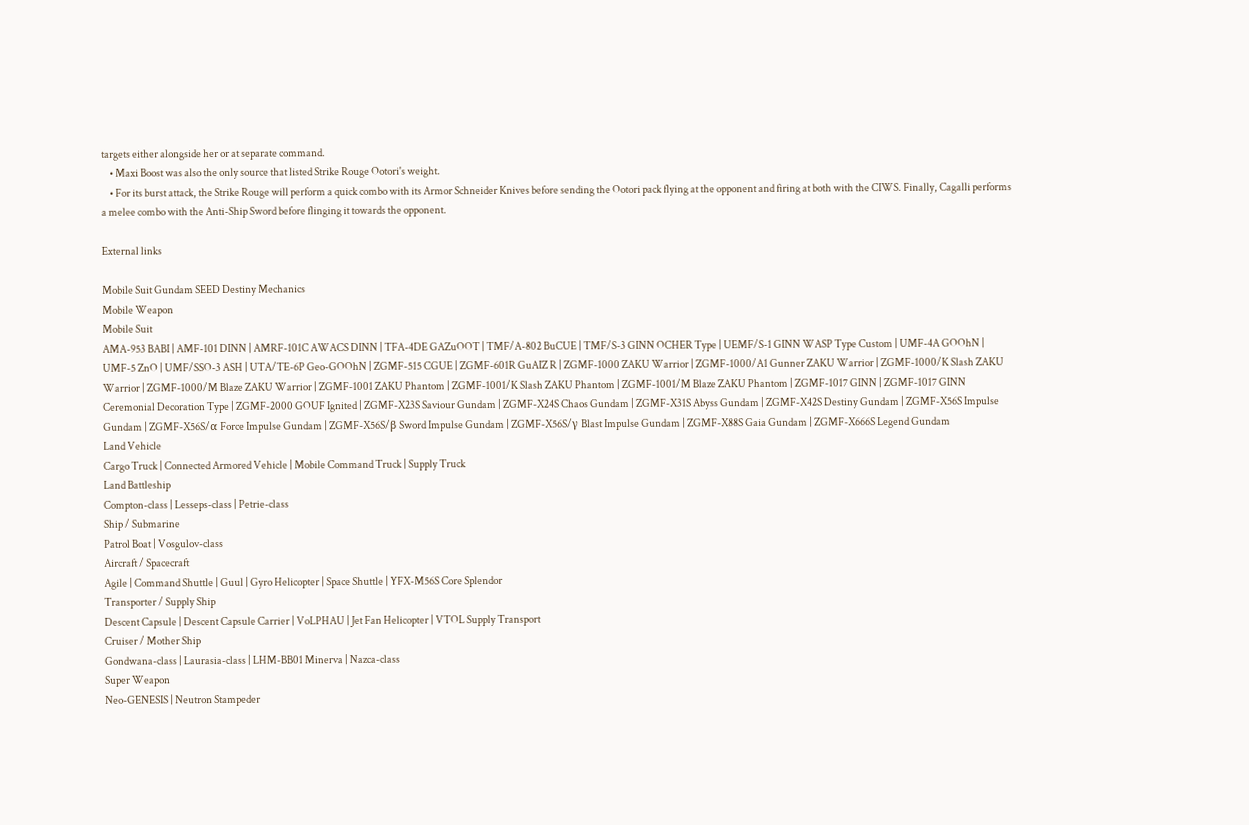targets either alongside her or at separate command.
    • Maxi Boost was also the only source that listed Strike Rouge Ootori's weight.
    • For its burst attack, the Strike Rouge will perform a quick combo with its Armor Schneider Knives before sending the Ootori pack flying at the opponent and firing at both with the CIWS. Finally, Cagalli performs a melee combo with the Anti-Ship Sword before flinging it towards the opponent.

External links

Mobile Suit Gundam SEED Destiny Mechanics
Mobile Weapon
Mobile Suit
AMA-953 BABI | AMF-101 DINN | AMRF-101C AWACS DINN | TFA-4DE GAZuOOT | TMF/A-802 BuCUE | TMF/S-3 GINN OCHER Type | UEMF/S-1 GINN WASP Type Custom | UMF-4A GOOhN | UMF-5 ZnO | UMF/SSO-3 ASH | UTA/TE-6P Geo-GOOhN | ZGMF-515 CGUE | ZGMF-601R GuAIZ R | ZGMF-1000 ZAKU Warrior | ZGMF-1000/A1 Gunner ZAKU Warrior | ZGMF-1000/K Slash ZAKU Warrior | ZGMF-1000/M Blaze ZAKU Warrior | ZGMF-1001 ZAKU Phantom | ZGMF-1001/K Slash ZAKU Phantom | ZGMF-1001/M Blaze ZAKU Phantom | ZGMF-1017 GINN | ZGMF-1017 GINN Ceremonial Decoration Type | ZGMF-2000 GOUF Ignited | ZGMF-X23S Saviour Gundam | ZGMF-X24S Chaos Gundam | ZGMF-X31S Abyss Gundam | ZGMF-X42S Destiny Gundam | ZGMF-X56S Impulse Gundam | ZGMF-X56S/α Force Impulse Gundam | ZGMF-X56S/β Sword Impulse Gundam | ZGMF-X56S/γ Blast Impulse Gundam | ZGMF-X88S Gaia Gundam | ZGMF-X666S Legend Gundam
Land Vehicle
Cargo Truck | Connected Armored Vehicle | Mobile Command Truck | Supply Truck
Land Battleship
Compton-class | Lesseps-class | Petrie-class
Ship / Submarine
Patrol Boat | Vosgulov-class
Aircraft / Spacecraft
Agile | Command Shuttle | Guul | Gyro Helicopter | Space Shuttle | YFX-M56S Core Splendor
Transporter / Supply Ship
Descent Capsule | Descent Capsule Carrier | VoLPHAU | Jet Fan Helicopter | VTOL Supply Transport
Cruiser / Mother Ship
Gondwana-class | Laurasia-class | LHM-BB01 Minerva | Nazca-class
Super Weapon
Neo-GENESIS | Neutron Stampeder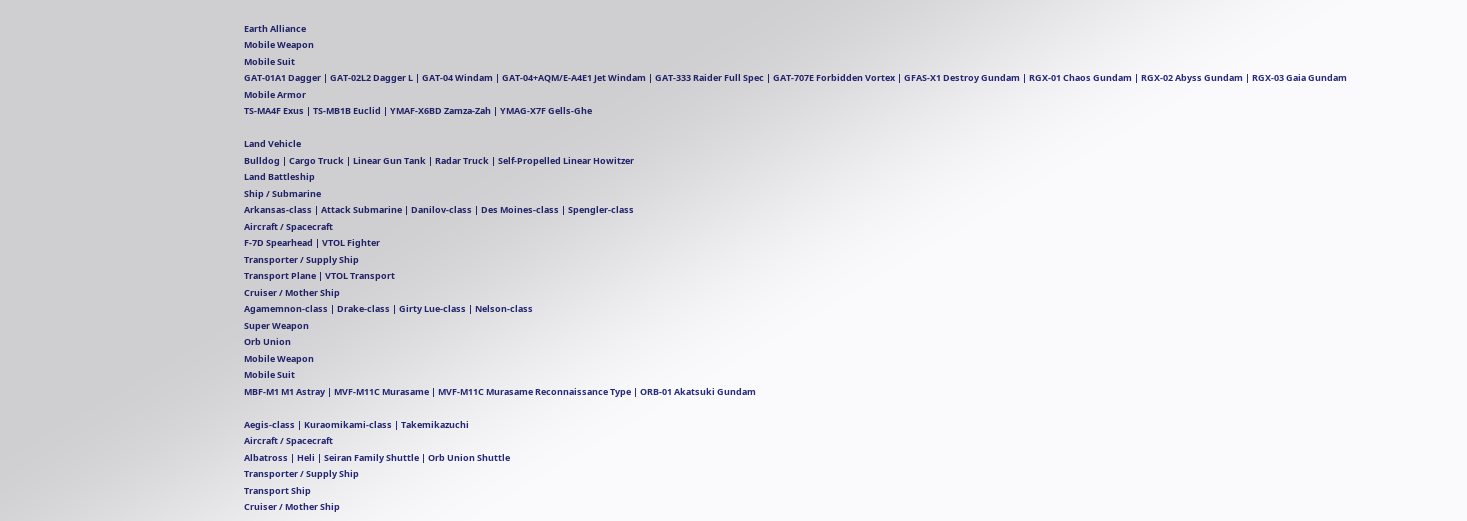Earth Alliance
Mobile Weapon
Mobile Suit
GAT-01A1 Dagger | GAT-02L2 Dagger L | GAT-04 Windam | GAT-04+AQM/E-A4E1 Jet Windam | GAT-333 Raider Full Spec | GAT-707E Forbidden Vortex | GFAS-X1 Destroy Gundam | RGX-01 Chaos Gundam | RGX-02 Abyss Gundam | RGX-03 Gaia Gundam
Mobile Armor
TS-MA4F Exus | TS-MB1B Euclid | YMAF-X6BD Zamza-Zah | YMAG-X7F Gells-Ghe

Land Vehicle
Bulldog | Cargo Truck | Linear Gun Tank | Radar Truck | Self-Propelled Linear Howitzer
Land Battleship
Ship / Submarine
Arkansas-class | Attack Submarine | Danilov-class | Des Moines-class | Spengler-class
Aircraft / Spacecraft
F-7D Spearhead | VTOL Fighter
Transporter / Supply Ship
Transport Plane | VTOL Transport
Cruiser / Mother Ship
Agamemnon-class | Drake-class | Girty Lue-class | Nelson-class
Super Weapon
Orb Union
Mobile Weapon
Mobile Suit
MBF-M1 M1 Astray | MVF-M11C Murasame | MVF-M11C Murasame Reconnaissance Type | ORB-01 Akatsuki Gundam

Aegis-class | Kuraomikami-class | Takemikazuchi
Aircraft / Spacecraft
Albatross | Heli | Seiran Family Shuttle | Orb Union Shuttle
Transporter / Supply Ship
Transport Ship
Cruiser / Mother Ship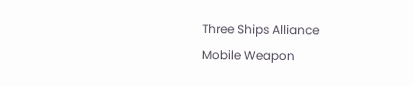Three Ships Alliance
Mobile Weapon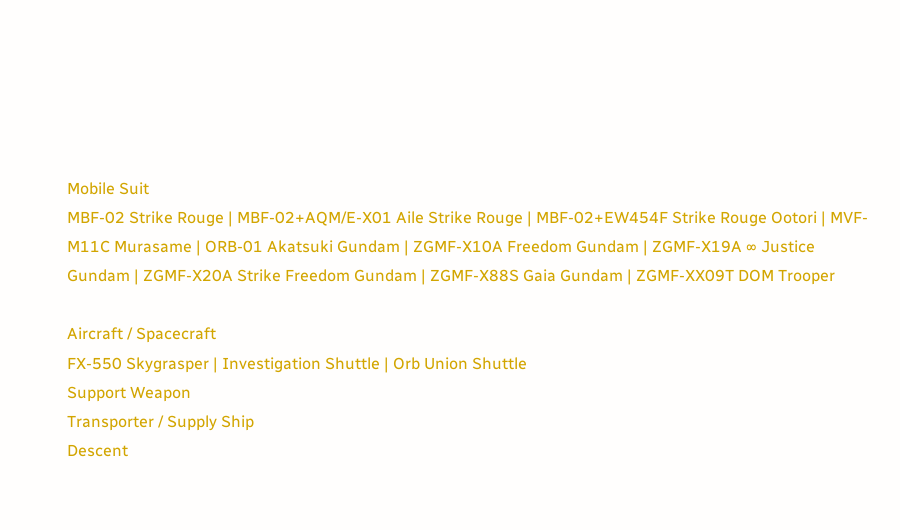Mobile Suit
MBF-02 Strike Rouge | MBF-02+AQM/E-X01 Aile Strike Rouge | MBF-02+EW454F Strike Rouge Ootori | MVF-M11C Murasame | ORB-01 Akatsuki Gundam | ZGMF-X10A Freedom Gundam | ZGMF-X19A ∞ Justice Gundam | ZGMF-X20A Strike Freedom Gundam | ZGMF-X88S Gaia Gundam | ZGMF-XX09T DOM Trooper

Aircraft / Spacecraft
FX-550 Skygrasper | Investigation Shuttle | Orb Union Shuttle
Support Weapon
Transporter / Supply Ship
Descent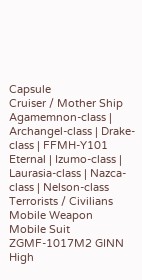Capsule
Cruiser / Mother Ship
Agamemnon-class | Archangel-class | Drake-class | FFMH-Y101 Eternal | Izumo-class | Laurasia-class | Nazca-class | Nelson-class
Terrorists / Civilians
Mobile Weapon
Mobile Suit
ZGMF-1017M2 GINN High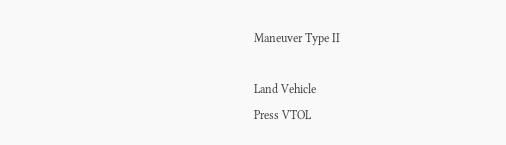Maneuver Type II

Land Vehicle
Press VTOL